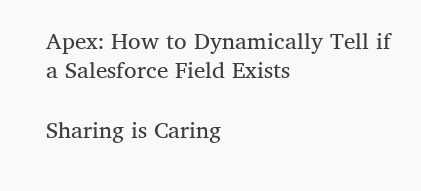Apex: How to Dynamically Tell if a Salesforce Field Exists

Sharing is Caring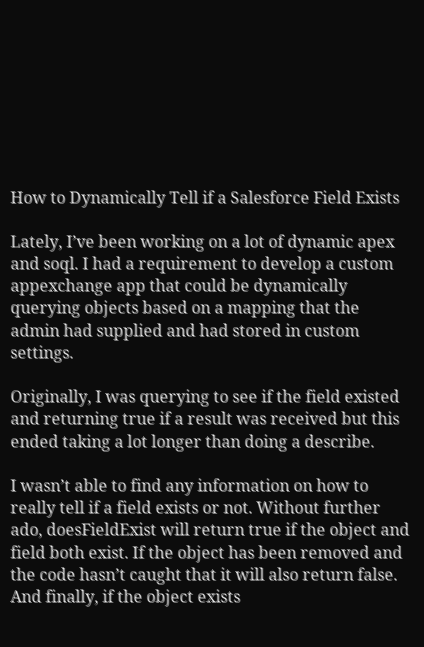How to Dynamically Tell if a Salesforce Field Exists

Lately, I’ve been working on a lot of dynamic apex and soql. I had a requirement to develop a custom appexchange app that could be dynamically querying objects based on a mapping that the admin had supplied and had stored in custom settings.

Originally, I was querying to see if the field existed and returning true if a result was received but this ended taking a lot longer than doing a describe.

I wasn’t able to find any information on how to really tell if a field exists or not. Without further ado, doesFieldExist will return true if the object and field both exist. If the object has been removed and the code hasn’t caught that it will also return false. And finally, if the object exists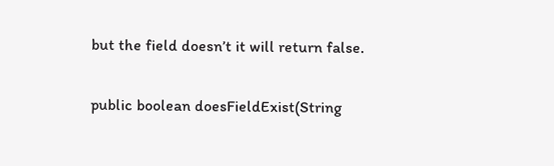but the field doesn’t it will return false.

public boolean doesFieldExist(String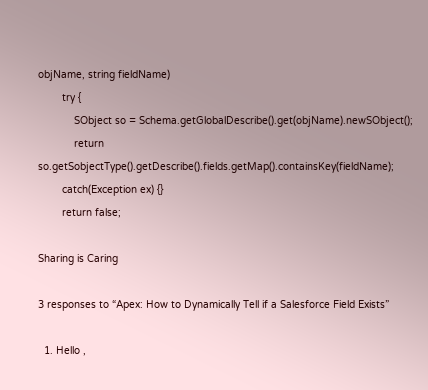objName, string fieldName)
        try {
            SObject so = Schema.getGlobalDescribe().get(objName).newSObject();
            return so.getSobjectType().getDescribe().fields.getMap().containsKey(fieldName);
        catch(Exception ex) {}
        return false;

Sharing is Caring

3 responses to “Apex: How to Dynamically Tell if a Salesforce Field Exists”

  1. Hello ,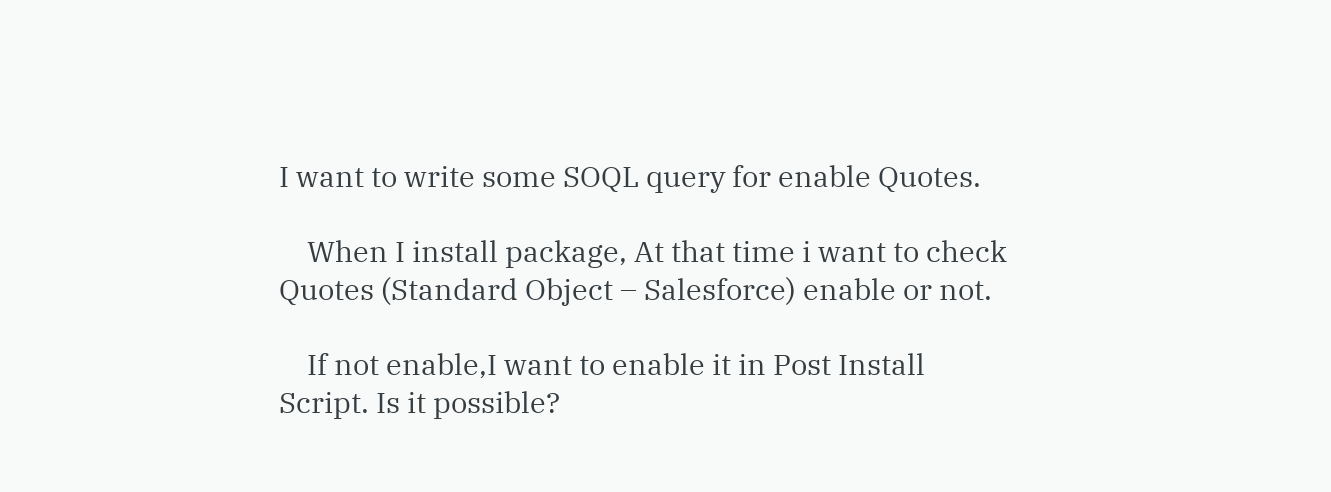I want to write some SOQL query for enable Quotes.

    When I install package, At that time i want to check Quotes (Standard Object – Salesforce) enable or not.

    If not enable,I want to enable it in Post Install Script. Is it possible?